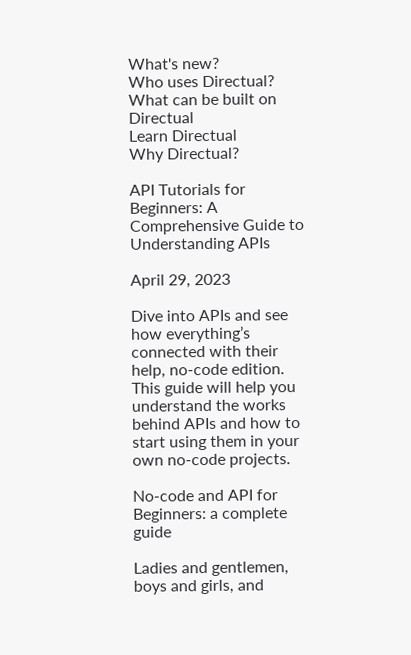What's new?
Who uses Directual?
What can be built on Directual
Learn Directual
Why Directual?

API Tutorials for Beginners: A Comprehensive Guide to Understanding APIs

April 29, 2023

Dive into APIs and see how everything’s connected with their help, no-code edition. This guide will help you understand the works behind APIs and how to start using them in your own no-code projects.

No-code and API for Beginners: a complete guide

Ladies and gentlemen, boys and girls, and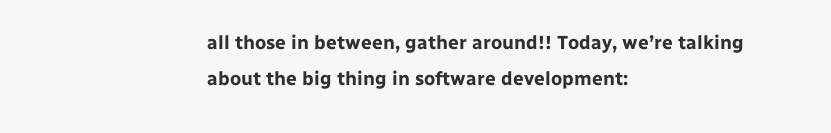all those in between, gather around!! Today, we’re talking about the big thing in software development: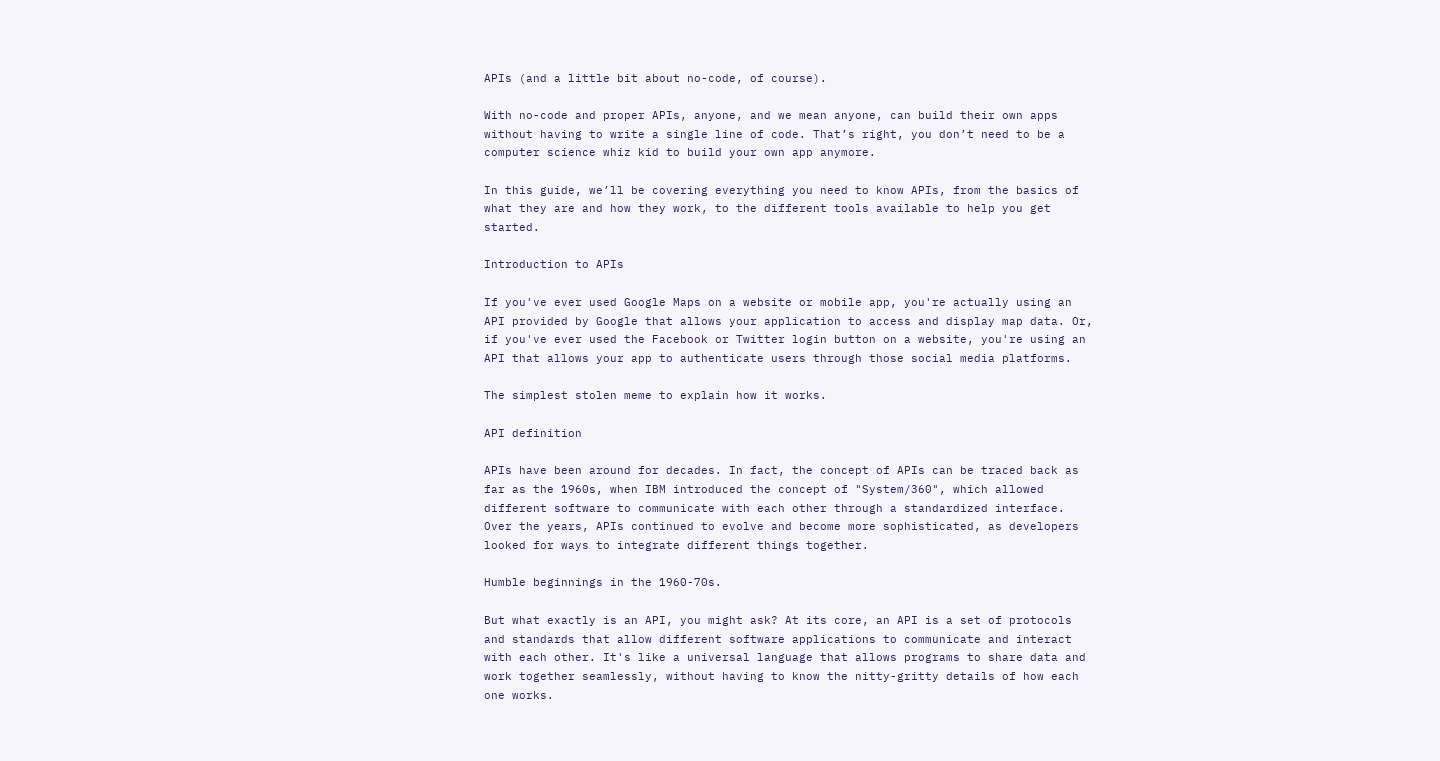APIs (and a little bit about no-code, of course).

With no-code and proper APIs, anyone, and we mean anyone, can build their own apps without having to write a single line of code. That’s right, you don’t need to be a computer science whiz kid to build your own app anymore.

In this guide, we’ll be covering everything you need to know APIs, from the basics of what they are and how they work, to the different tools available to help you get started.

Introduction to APIs

If you've ever used Google Maps on a website or mobile app, you're actually using an API provided by Google that allows your application to access and display map data. Or, if you've ever used the Facebook or Twitter login button on a website, you're using an API that allows your app to authenticate users through those social media platforms.

The simplest stolen meme to explain how it works.

API definition

APIs have been around for decades. In fact, the concept of APIs can be traced back as far as the 1960s, when IBM introduced the concept of "System/360", which allowed different software to communicate with each other through a standardized interface. Over the years, APIs continued to evolve and become more sophisticated, as developers looked for ways to integrate different things together.

Humble beginnings in the 1960-70s.

But what exactly is an API, you might ask? At its core, an API is a set of protocols and standards that allow different software applications to communicate and interact with each other. It's like a universal language that allows programs to share data and work together seamlessly, without having to know the nitty-gritty details of how each one works.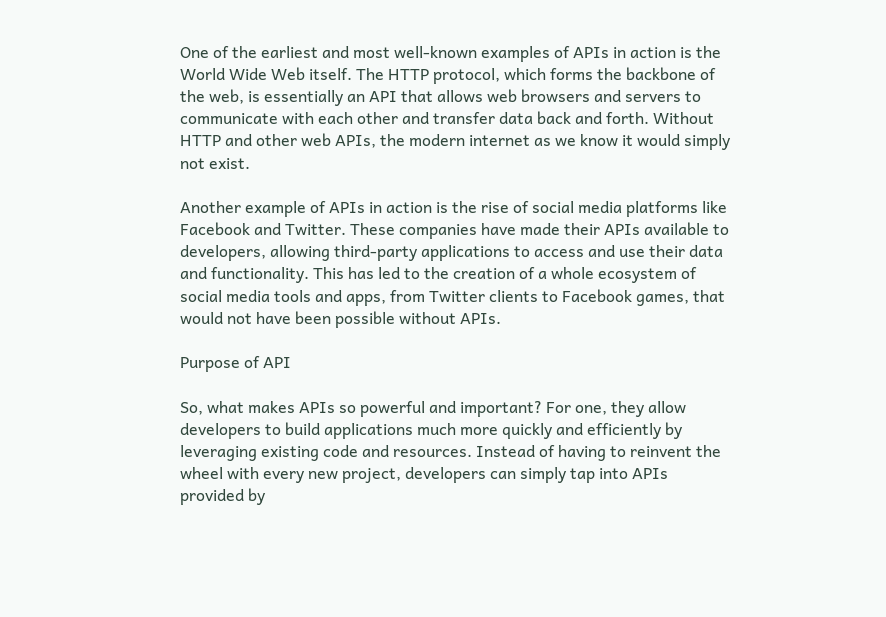One of the earliest and most well-known examples of APIs in action is the World Wide Web itself. The HTTP protocol, which forms the backbone of the web, is essentially an API that allows web browsers and servers to communicate with each other and transfer data back and forth. Without HTTP and other web APIs, the modern internet as we know it would simply not exist.

Another example of APIs in action is the rise of social media platforms like Facebook and Twitter. These companies have made their APIs available to developers, allowing third-party applications to access and use their data and functionality. This has led to the creation of a whole ecosystem of social media tools and apps, from Twitter clients to Facebook games, that would not have been possible without APIs.

Purpose of API

So, what makes APIs so powerful and important? For one, they allow developers to build applications much more quickly and efficiently by leveraging existing code and resources. Instead of having to reinvent the wheel with every new project, developers can simply tap into APIs provided by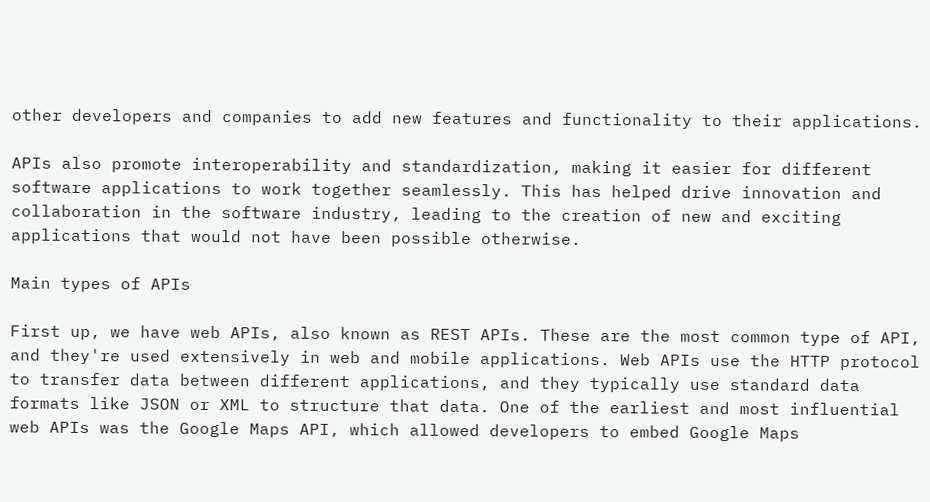other developers and companies to add new features and functionality to their applications.

APIs also promote interoperability and standardization, making it easier for different software applications to work together seamlessly. This has helped drive innovation and collaboration in the software industry, leading to the creation of new and exciting applications that would not have been possible otherwise.

Main types of APIs

First up, we have web APIs, also known as REST APIs. These are the most common type of API, and they're used extensively in web and mobile applications. Web APIs use the HTTP protocol to transfer data between different applications, and they typically use standard data formats like JSON or XML to structure that data. One of the earliest and most influential web APIs was the Google Maps API, which allowed developers to embed Google Maps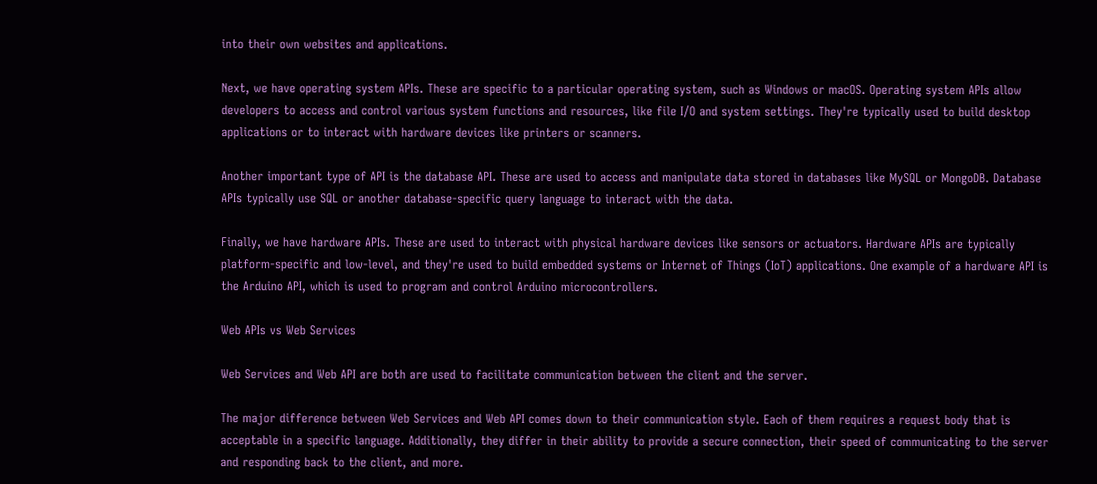into their own websites and applications.

Next, we have operating system APIs. These are specific to a particular operating system, such as Windows or macOS. Operating system APIs allow developers to access and control various system functions and resources, like file I/O and system settings. They're typically used to build desktop applications or to interact with hardware devices like printers or scanners.

Another important type of API is the database API. These are used to access and manipulate data stored in databases like MySQL or MongoDB. Database APIs typically use SQL or another database-specific query language to interact with the data.

Finally, we have hardware APIs. These are used to interact with physical hardware devices like sensors or actuators. Hardware APIs are typically platform-specific and low-level, and they're used to build embedded systems or Internet of Things (IoT) applications. One example of a hardware API is the Arduino API, which is used to program and control Arduino microcontrollers.

Web APIs vs Web Services

Web Services and Web API are both are used to facilitate communication between the client and the server.

The major difference between Web Services and Web API comes down to their communication style. Each of them requires a request body that is acceptable in a specific language. Additionally, they differ in their ability to provide a secure connection, their speed of communicating to the server and responding back to the client, and more.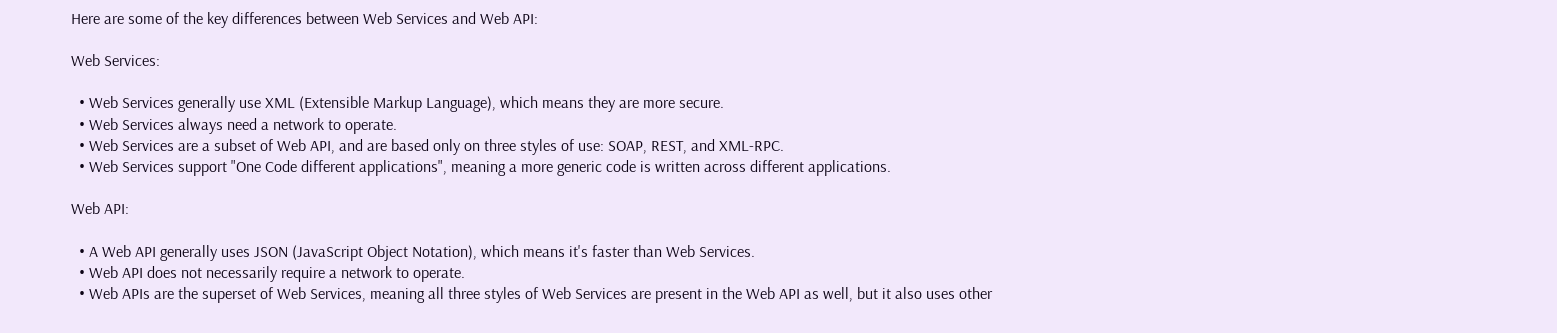Here are some of the key differences between Web Services and Web API:

Web Services:

  • Web Services generally use XML (Extensible Markup Language), which means they are more secure.
  • Web Services always need a network to operate.
  • Web Services are a subset of Web API, and are based only on three styles of use: SOAP, REST, and XML-RPC.
  • Web Services support "One Code different applications", meaning a more generic code is written across different applications.

Web API:

  • A Web API generally uses JSON (JavaScript Object Notation), which means it's faster than Web Services.
  • Web API does not necessarily require a network to operate.
  • Web APIs are the superset of Web Services, meaning all three styles of Web Services are present in the Web API as well, but it also uses other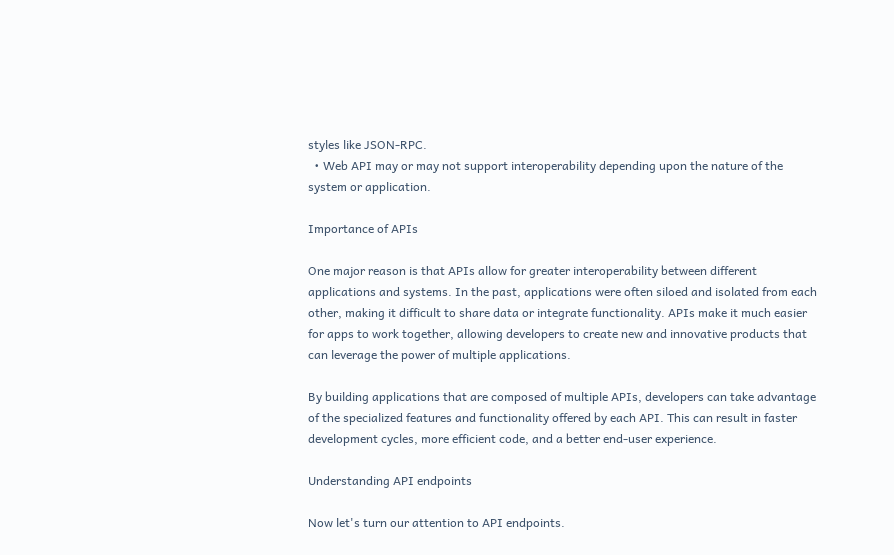styles like JSON-RPC.
  • Web API may or may not support interoperability depending upon the nature of the system or application.

Importance of APIs

One major reason is that APIs allow for greater interoperability between different applications and systems. In the past, applications were often siloed and isolated from each other, making it difficult to share data or integrate functionality. APIs make it much easier for apps to work together, allowing developers to create new and innovative products that can leverage the power of multiple applications.

By building applications that are composed of multiple APIs, developers can take advantage of the specialized features and functionality offered by each API. This can result in faster development cycles, more efficient code, and a better end-user experience.

Understanding API endpoints

Now let's turn our attention to API endpoints.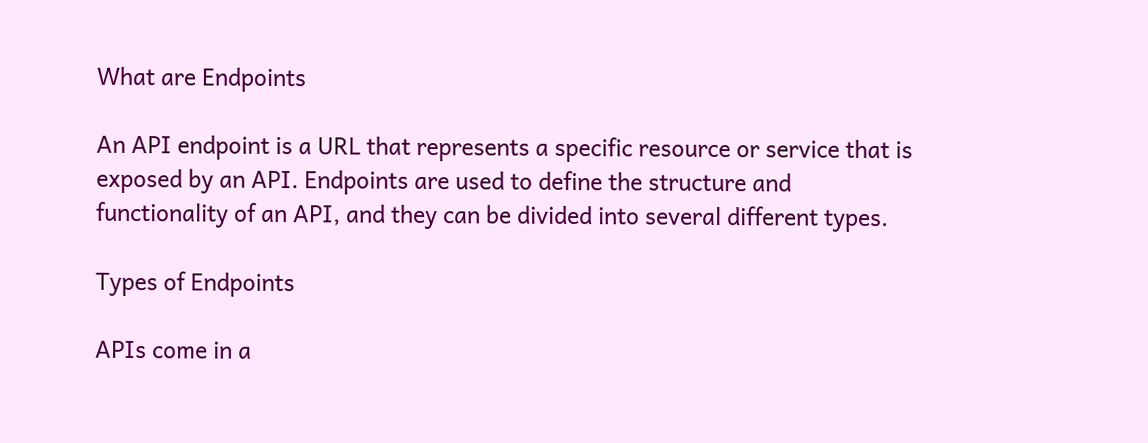What are Endpoints

An API endpoint is a URL that represents a specific resource or service that is exposed by an API. Endpoints are used to define the structure and functionality of an API, and they can be divided into several different types.

Types of Endpoints

APIs come in a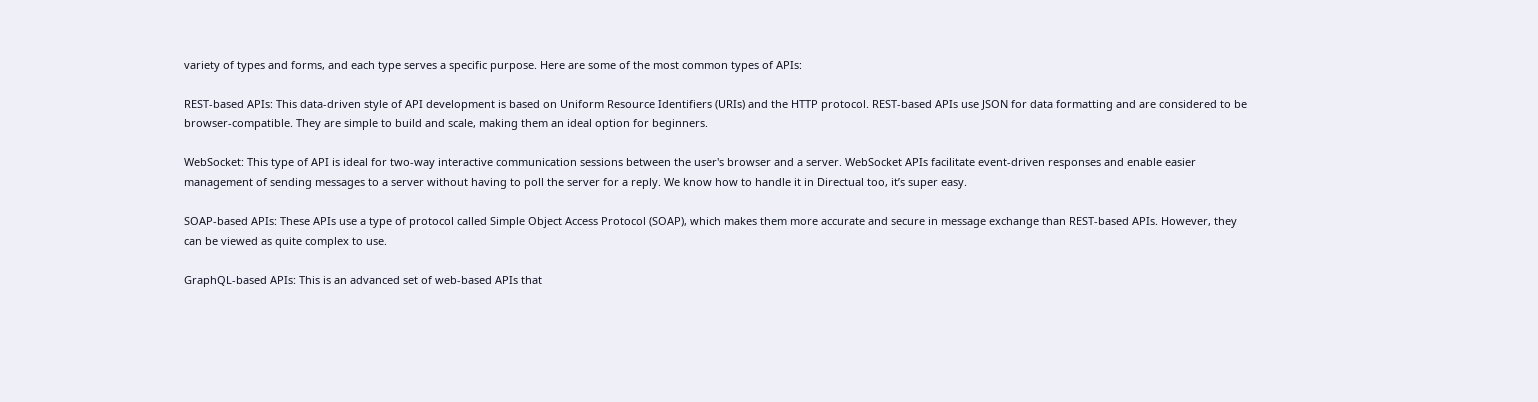variety of types and forms, and each type serves a specific purpose. Here are some of the most common types of APIs:

REST-based APIs: This data-driven style of API development is based on Uniform Resource Identifiers (URIs) and the HTTP protocol. REST-based APIs use JSON for data formatting and are considered to be browser-compatible. They are simple to build and scale, making them an ideal option for beginners.

WebSocket: This type of API is ideal for two-way interactive communication sessions between the user's browser and a server. WebSocket APIs facilitate event-driven responses and enable easier management of sending messages to a server without having to poll the server for a reply. We know how to handle it in Directual too, it’s super easy.

SOAP-based APIs: These APIs use a type of protocol called Simple Object Access Protocol (SOAP), which makes them more accurate and secure in message exchange than REST-based APIs. However, they can be viewed as quite complex to use.

GraphQL-based APIs: This is an advanced set of web-based APIs that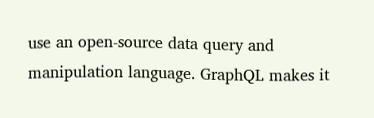use an open-source data query and manipulation language. GraphQL makes it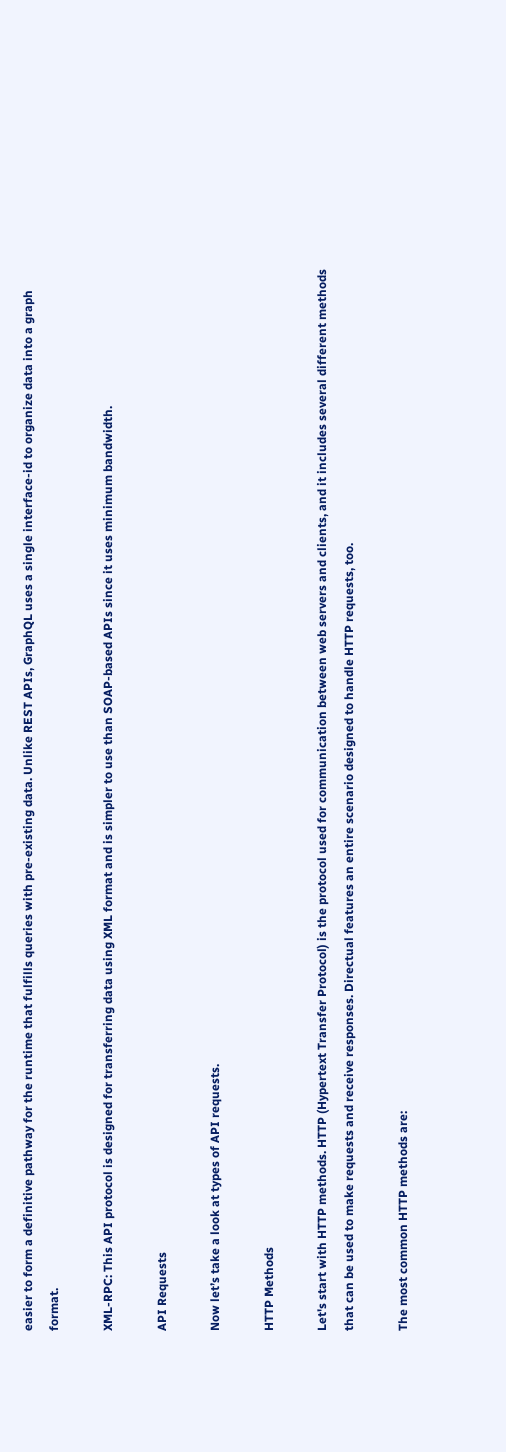easier to form a definitive pathway for the runtime that fulfills queries with pre-existing data. Unlike REST APIs, GraphQL uses a single interface-id to organize data into a graph format.

XML-RPC: This API protocol is designed for transferring data using XML format and is simpler to use than SOAP-based APIs since it uses minimum bandwidth.

API Requests

Now let’s take a look at types of API requests.

HTTP Methods

Let's start with HTTP methods. HTTP (Hypertext Transfer Protocol) is the protocol used for communication between web servers and clients, and it includes several different methods that can be used to make requests and receive responses. Directual features an entire scenario designed to handle HTTP requests, too.

The most common HTTP methods are: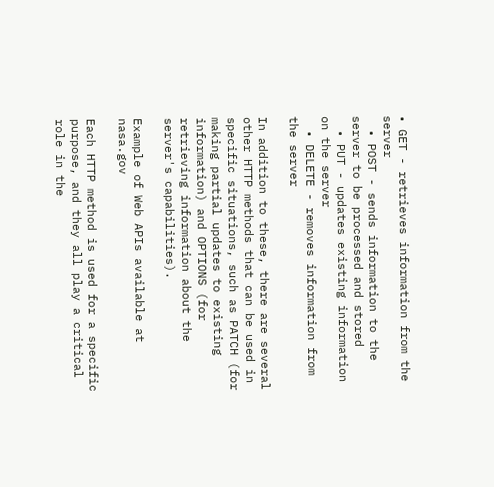• GET - retrieves information from the server
  • POST - sends information to the server to be processed and stored
  • PUT - updates existing information on the server
  • DELETE - removes information from the server

In addition to these, there are several other HTTP methods that can be used in specific situations, such as PATCH (for making partial updates to existing information) and OPTIONS (for retrieving information about the server's capabilities).

Example of Web APIs available at nasa.gov

Each HTTP method is used for a specific purpose, and they all play a critical role in the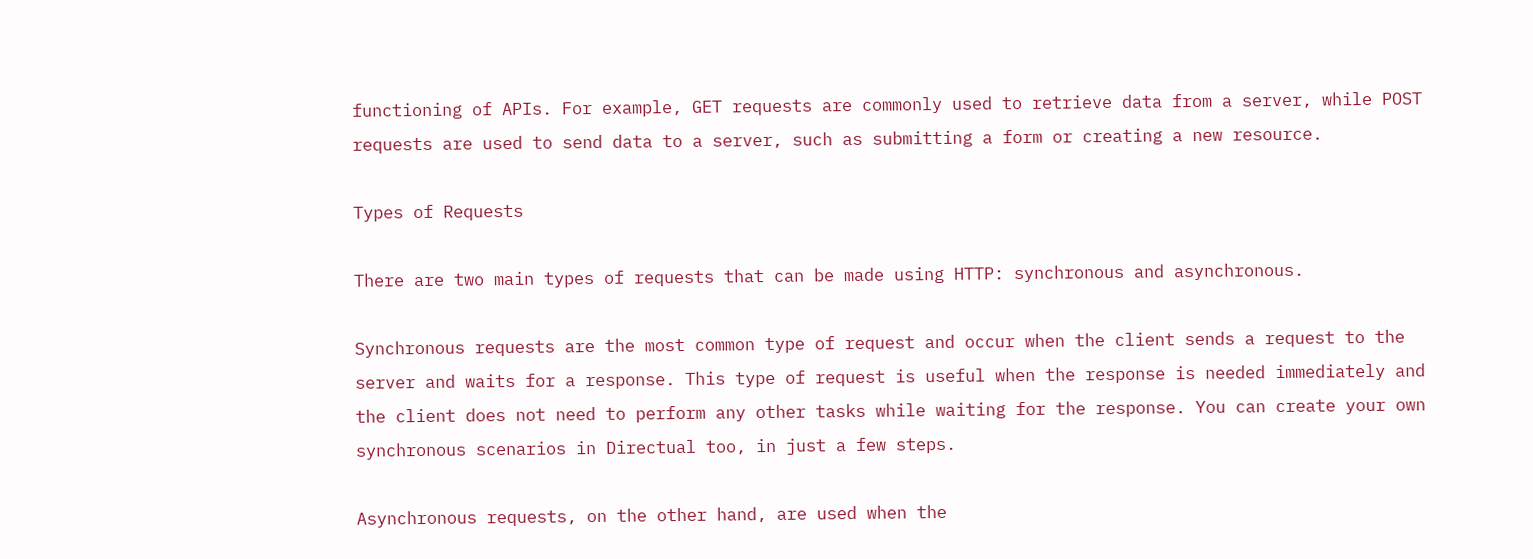functioning of APIs. For example, GET requests are commonly used to retrieve data from a server, while POST requests are used to send data to a server, such as submitting a form or creating a new resource.

Types of Requests

There are two main types of requests that can be made using HTTP: synchronous and asynchronous.

Synchronous requests are the most common type of request and occur when the client sends a request to the server and waits for a response. This type of request is useful when the response is needed immediately and the client does not need to perform any other tasks while waiting for the response. You can create your own synchronous scenarios in Directual too, in just a few steps.

Asynchronous requests, on the other hand, are used when the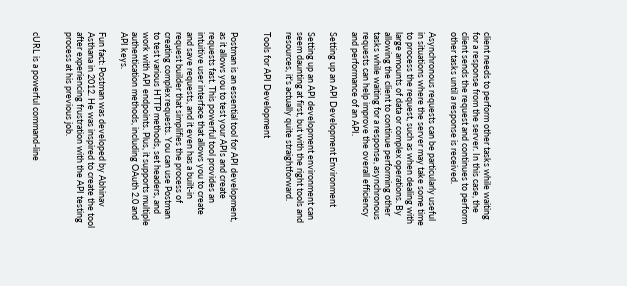client needs to perform other tasks while waiting for a response from the server. In this case, the client sends the request and continues to perform other tasks until a response is received.

Asynchronous requests can be particularly useful in situations where the server may take some time to process the request, such as when dealing with large amounts of data or complex operations. By allowing the client to continue performing other tasks while waiting for a response, asynchronous requests can help improve the overall efficiency and performance of an API.

Setting up an API Development Environment

Setting up an API development environment can seem daunting at first, but with the right tools and resources, it's actually quite straightforward.

Tools for API Development


Postman is an essential tool for API development, as it allows you to test your APIs and create requests fast. This powerful tool provides an intuitive user interface that allows you to create and save requests, and it even has a built-in request builder that simplifies the process of creating complex requests. You can use Postman to test various HTTP methods, set headers, and work with API endpoints. Plus, it supports multiple authentication methods, including OAuth 2.0 and API keys.

Fun fact: Postman was developed by Abhinav Asthana in 2012. He was inspired to create the tool after experiencing frustration with the API testing process at his previous job.


cURL is a powerful command-line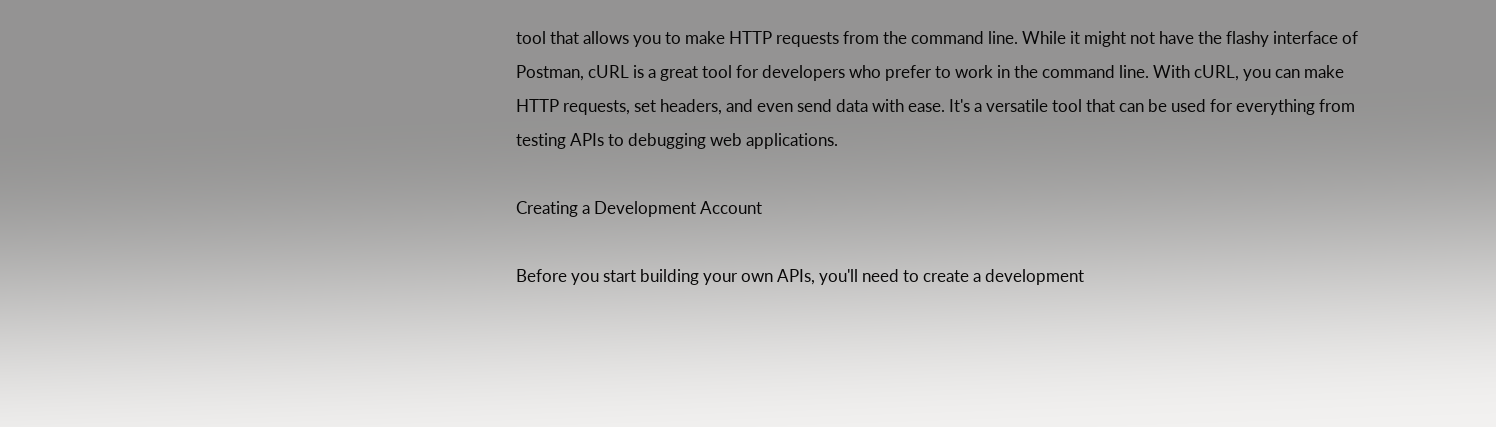tool that allows you to make HTTP requests from the command line. While it might not have the flashy interface of Postman, cURL is a great tool for developers who prefer to work in the command line. With cURL, you can make HTTP requests, set headers, and even send data with ease. It's a versatile tool that can be used for everything from testing APIs to debugging web applications.

Creating a Development Account

Before you start building your own APIs, you'll need to create a development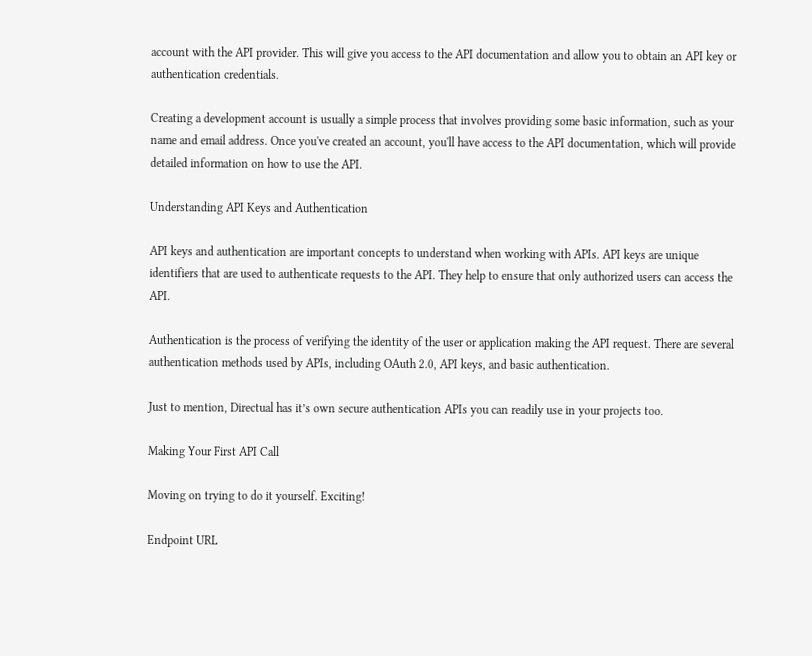account with the API provider. This will give you access to the API documentation and allow you to obtain an API key or authentication credentials.

Creating a development account is usually a simple process that involves providing some basic information, such as your name and email address. Once you've created an account, you'll have access to the API documentation, which will provide detailed information on how to use the API.

Understanding API Keys and Authentication

API keys and authentication are important concepts to understand when working with APIs. API keys are unique identifiers that are used to authenticate requests to the API. They help to ensure that only authorized users can access the API.

Authentication is the process of verifying the identity of the user or application making the API request. There are several authentication methods used by APIs, including OAuth 2.0, API keys, and basic authentication.

Just to mention, Directual has it’s own secure authentication APIs you can readily use in your projects too.

Making Your First API Call

Moving on trying to do it yourself. Exciting!

Endpoint URL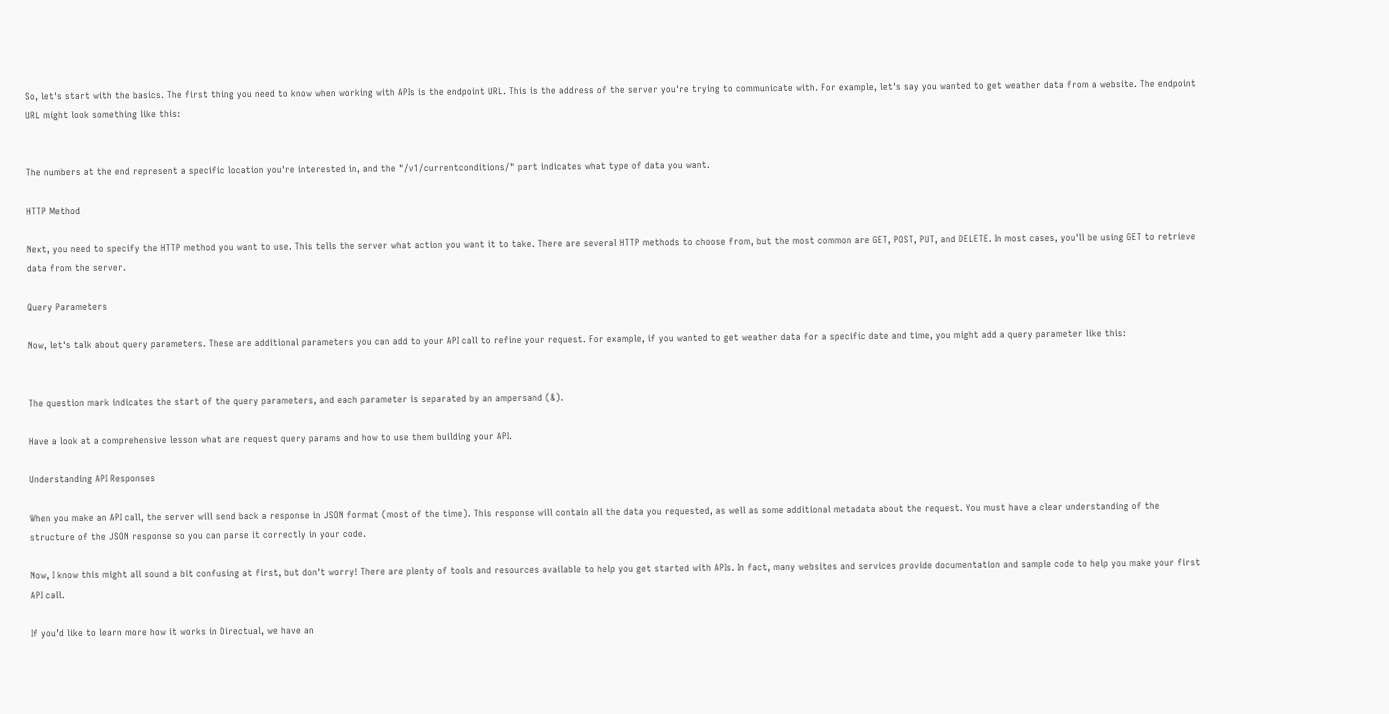So, let's start with the basics. The first thing you need to know when working with APIs is the endpoint URL. This is the address of the server you're trying to communicate with. For example, let's say you wanted to get weather data from a website. The endpoint URL might look something like this:


The numbers at the end represent a specific location you're interested in, and the "/v1/currentconditions/" part indicates what type of data you want.

HTTP Method

Next, you need to specify the HTTP method you want to use. This tells the server what action you want it to take. There are several HTTP methods to choose from, but the most common are GET, POST, PUT, and DELETE. In most cases, you'll be using GET to retrieve data from the server.

Query Parameters

Now, let's talk about query parameters. These are additional parameters you can add to your API call to refine your request. For example, if you wanted to get weather data for a specific date and time, you might add a query parameter like this:


The question mark indicates the start of the query parameters, and each parameter is separated by an ampersand (&).

Have a look at a comprehensive lesson what are request query params and how to use them building your API.

Understanding API Responses

When you make an API call, the server will send back a response in JSON format (most of the time). This response will contain all the data you requested, as well as some additional metadata about the request. You must have a clear understanding of the structure of the JSON response so you can parse it correctly in your code.

Now, I know this might all sound a bit confusing at first, but don't worry! There are plenty of tools and resources available to help you get started with APIs. In fact, many websites and services provide documentation and sample code to help you make your first API call.

If you’d like to learn more how it works in Directual, we have an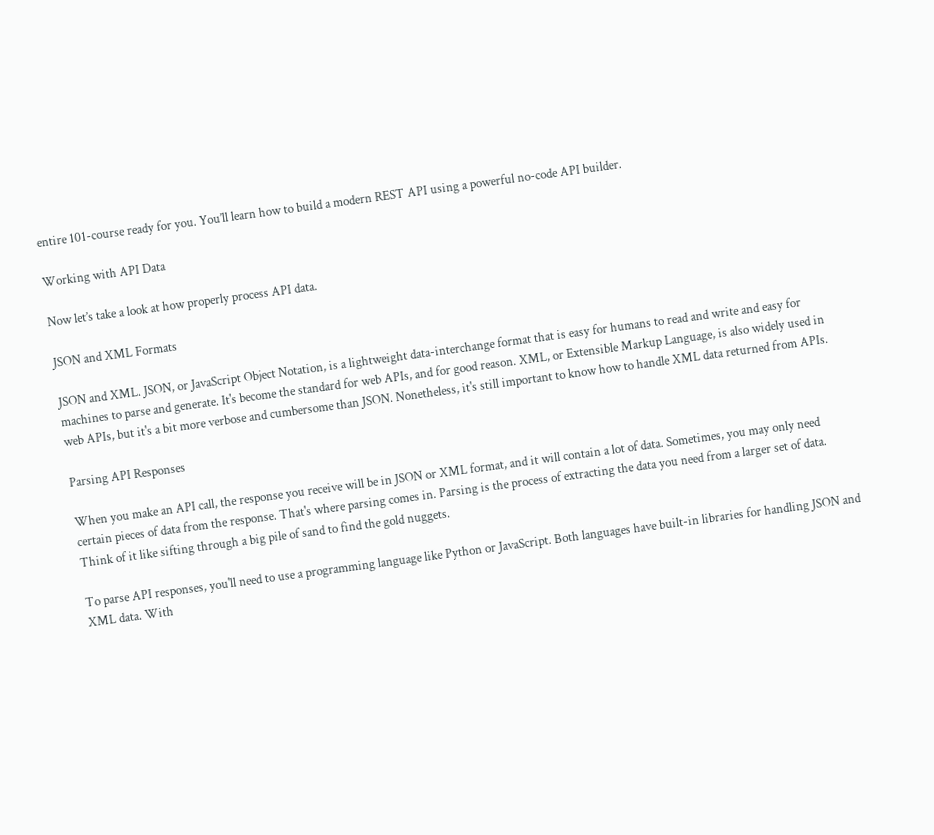entire 101-course ready for you. You’ll learn how to build a modern REST API using a powerful no-code API builder.

Working with API Data

Now let’s take a look at how properly process API data.

JSON and XML Formats

JSON and XML. JSON, or JavaScript Object Notation, is a lightweight data-interchange format that is easy for humans to read and write and easy for machines to parse and generate. It's become the standard for web APIs, and for good reason. XML, or Extensible Markup Language, is also widely used in web APIs, but it's a bit more verbose and cumbersome than JSON. Nonetheless, it's still important to know how to handle XML data returned from APIs.

Parsing API Responses

When you make an API call, the response you receive will be in JSON or XML format, and it will contain a lot of data. Sometimes, you may only need certain pieces of data from the response. That's where parsing comes in. Parsing is the process of extracting the data you need from a larger set of data. Think of it like sifting through a big pile of sand to find the gold nuggets.

To parse API responses, you'll need to use a programming language like Python or JavaScript. Both languages have built-in libraries for handling JSON and XML data. With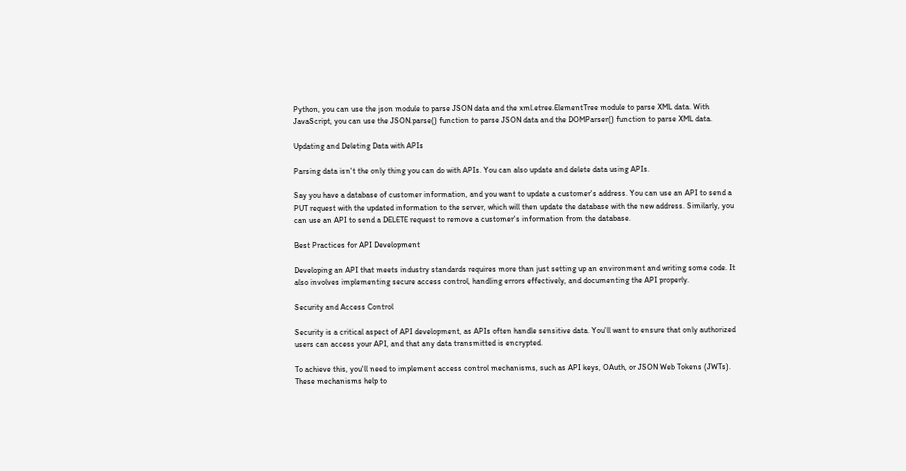Python, you can use the json module to parse JSON data and the xml.etree.ElementTree module to parse XML data. With JavaScript, you can use the JSON.parse() function to parse JSON data and the DOMParser() function to parse XML data.

Updating and Deleting Data with APIs

Parsing data isn't the only thing you can do with APIs. You can also update and delete data using APIs.

Say you have a database of customer information, and you want to update a customer's address. You can use an API to send a PUT request with the updated information to the server, which will then update the database with the new address. Similarly, you can use an API to send a DELETE request to remove a customer's information from the database.

Best Practices for API Development

Developing an API that meets industry standards requires more than just setting up an environment and writing some code. It also involves implementing secure access control, handling errors effectively, and documenting the API properly.

Security and Access Control

Security is a critical aspect of API development, as APIs often handle sensitive data. You'll want to ensure that only authorized users can access your API, and that any data transmitted is encrypted.

To achieve this, you'll need to implement access control mechanisms, such as API keys, OAuth, or JSON Web Tokens (JWTs). These mechanisms help to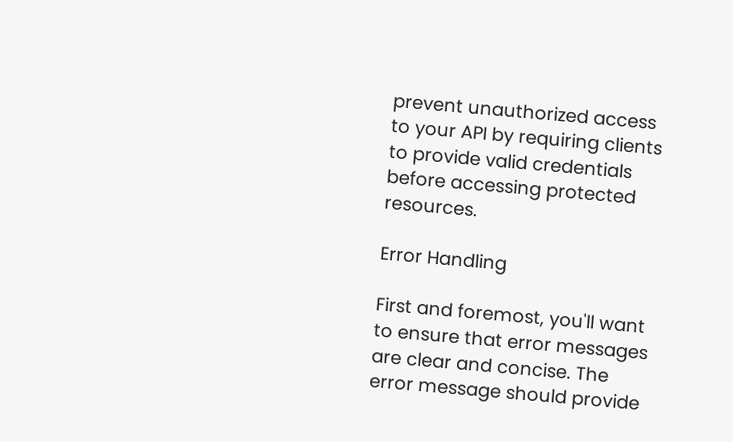prevent unauthorized access to your API by requiring clients to provide valid credentials before accessing protected resources.

Error Handling

First and foremost, you'll want to ensure that error messages are clear and concise. The error message should provide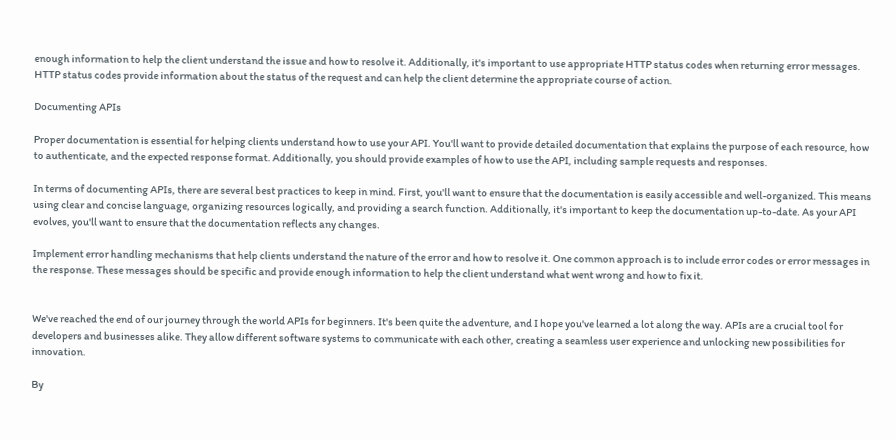enough information to help the client understand the issue and how to resolve it. Additionally, it's important to use appropriate HTTP status codes when returning error messages. HTTP status codes provide information about the status of the request and can help the client determine the appropriate course of action.

Documenting APIs

Proper documentation is essential for helping clients understand how to use your API. You'll want to provide detailed documentation that explains the purpose of each resource, how to authenticate, and the expected response format. Additionally, you should provide examples of how to use the API, including sample requests and responses.

In terms of documenting APIs, there are several best practices to keep in mind. First, you'll want to ensure that the documentation is easily accessible and well-organized. This means using clear and concise language, organizing resources logically, and providing a search function. Additionally, it's important to keep the documentation up-to-date. As your API evolves, you'll want to ensure that the documentation reflects any changes.

Implement error handling mechanisms that help clients understand the nature of the error and how to resolve it. One common approach is to include error codes or error messages in the response. These messages should be specific and provide enough information to help the client understand what went wrong and how to fix it.


We've reached the end of our journey through the world APIs for beginners. It's been quite the adventure, and I hope you've learned a lot along the way. APIs are a crucial tool for developers and businesses alike. They allow different software systems to communicate with each other, creating a seamless user experience and unlocking new possibilities for innovation.

By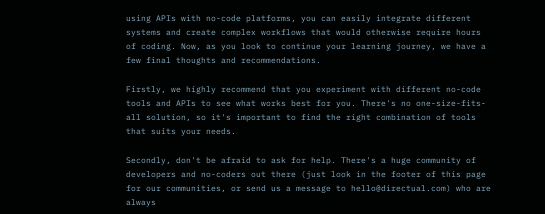using APIs with no-code platforms, you can easily integrate different systems and create complex workflows that would otherwise require hours of coding. Now, as you look to continue your learning journey, we have a few final thoughts and recommendations.

Firstly, we highly recommend that you experiment with different no-code tools and APIs to see what works best for you. There's no one-size-fits-all solution, so it's important to find the right combination of tools that suits your needs.

Secondly, don't be afraid to ask for help. There's a huge community of developers and no-coders out there (just look in the footer of this page for our communities, or send us a message to hello@directual.com) who are always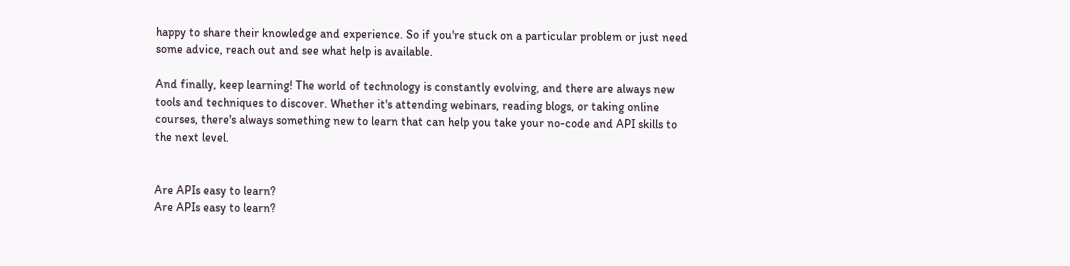happy to share their knowledge and experience. So if you're stuck on a particular problem or just need some advice, reach out and see what help is available.

And finally, keep learning! The world of technology is constantly evolving, and there are always new tools and techniques to discover. Whether it's attending webinars, reading blogs, or taking online courses, there's always something new to learn that can help you take your no-code and API skills to the next level.


Are APIs easy to learn?
Are APIs easy to learn?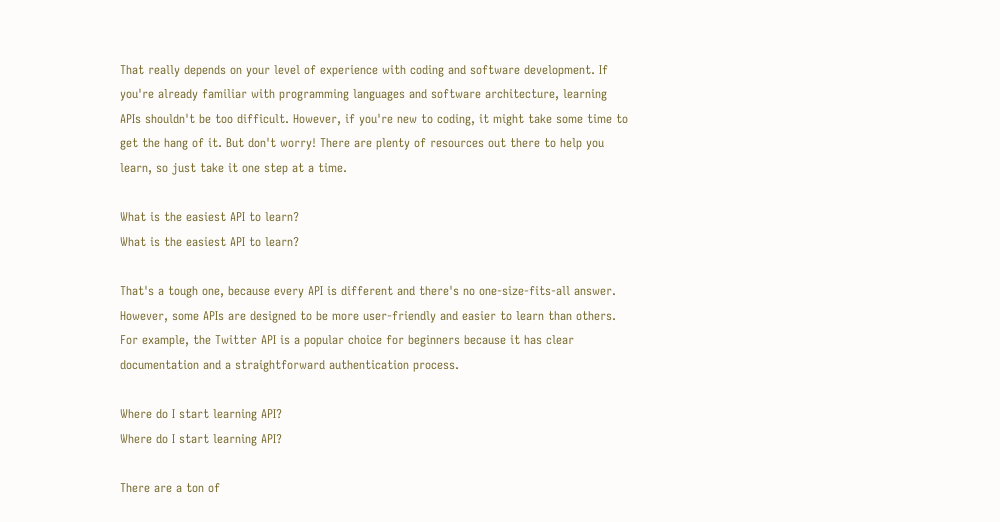That really depends on your level of experience with coding and software development. If you're already familiar with programming languages and software architecture, learning APIs shouldn't be too difficult. However, if you're new to coding, it might take some time to get the hang of it. But don't worry! There are plenty of resources out there to help you learn, so just take it one step at a time.

What is the easiest API to learn?
What is the easiest API to learn?

That's a tough one, because every API is different and there's no one-size-fits-all answer. However, some APIs are designed to be more user-friendly and easier to learn than others. For example, the Twitter API is a popular choice for beginners because it has clear documentation and a straightforward authentication process.

Where do I start learning API?
Where do I start learning API?

There are a ton of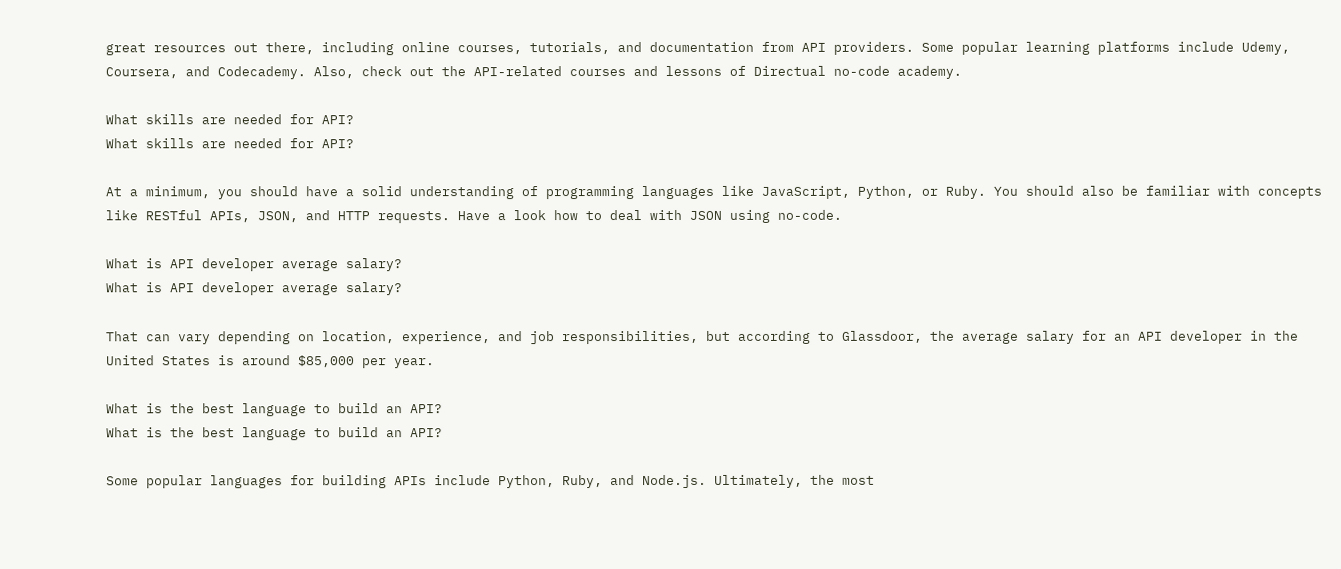great resources out there, including online courses, tutorials, and documentation from API providers. Some popular learning platforms include Udemy, Coursera, and Codecademy. Also, check out the API-related courses and lessons of Directual no-code academy.

What skills are needed for API?
What skills are needed for API?

At a minimum, you should have a solid understanding of programming languages like JavaScript, Python, or Ruby. You should also be familiar with concepts like RESTful APIs, JSON, and HTTP requests. Have a look how to deal with JSON using no-code.

What is API developer average salary?
What is API developer average salary?

That can vary depending on location, experience, and job responsibilities, but according to Glassdoor, the average salary for an API developer in the United States is around $85,000 per year.

What is the best language to build an API?
What is the best language to build an API?

Some popular languages for building APIs include Python, Ruby, and Node.js. Ultimately, the most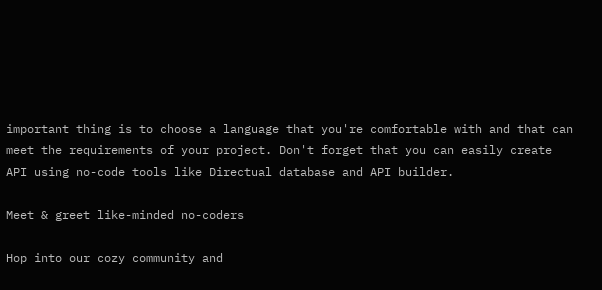important thing is to choose a language that you're comfortable with and that can meet the requirements of your project. Don't forget that you can easily create API using no-code tools like Directual database and API builder.

Meet & greet like-minded no-coders

Hop into our cozy community and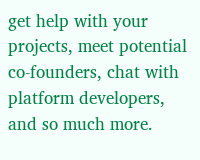get help with your projects, meet potential co-founders, chat with platform developers, and so much more.